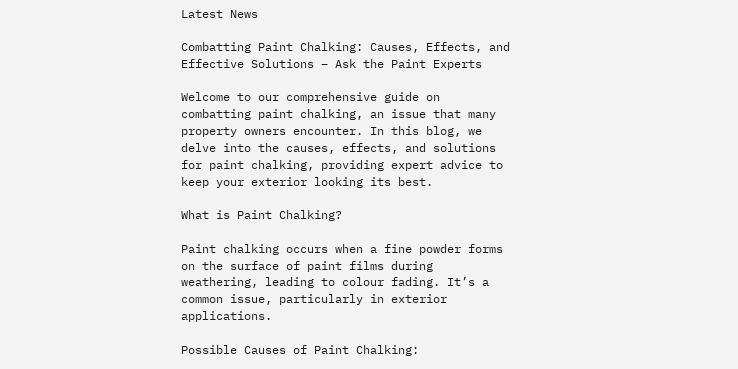Latest News

Combatting Paint Chalking: Causes, Effects, and Effective Solutions – Ask the Paint Experts

Welcome to our comprehensive guide on combatting paint chalking, an issue that many property owners encounter. In this blog, we delve into the causes, effects, and solutions for paint chalking, providing expert advice to keep your exterior looking its best.

What is Paint Chalking?

Paint chalking occurs when a fine powder forms on the surface of paint films during weathering, leading to colour fading. It’s a common issue, particularly in exterior applications.

Possible Causes of Paint Chalking: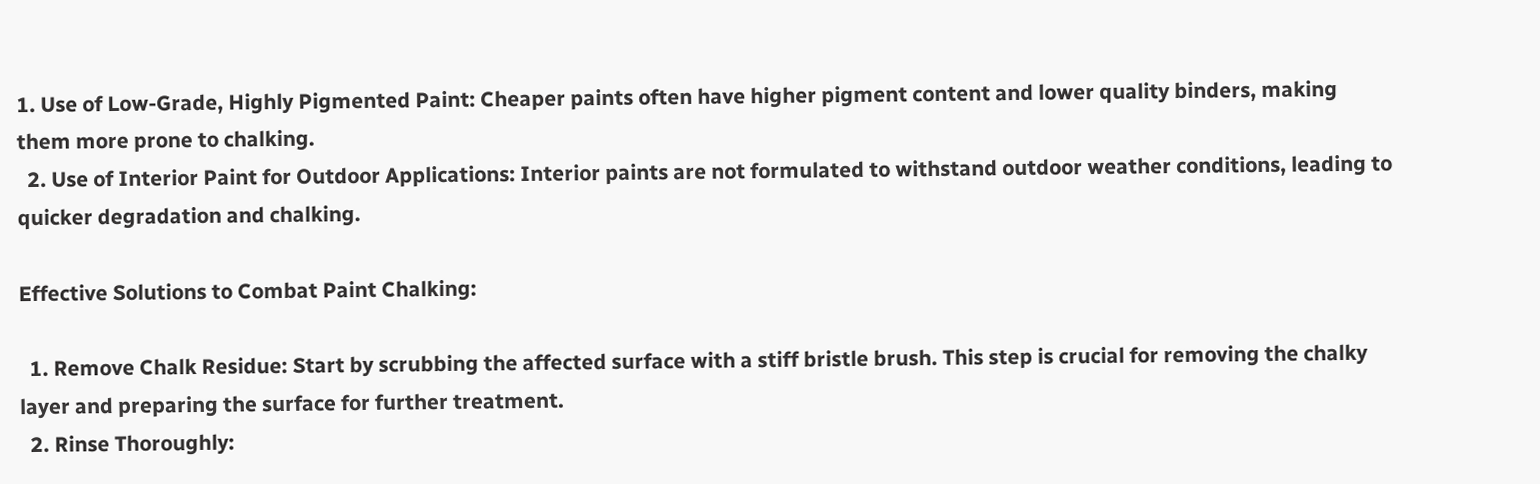1. Use of Low-Grade, Highly Pigmented Paint: Cheaper paints often have higher pigment content and lower quality binders, making them more prone to chalking.
  2. Use of Interior Paint for Outdoor Applications: Interior paints are not formulated to withstand outdoor weather conditions, leading to quicker degradation and chalking.

Effective Solutions to Combat Paint Chalking:

  1. Remove Chalk Residue: Start by scrubbing the affected surface with a stiff bristle brush. This step is crucial for removing the chalky layer and preparing the surface for further treatment.
  2. Rinse Thoroughly: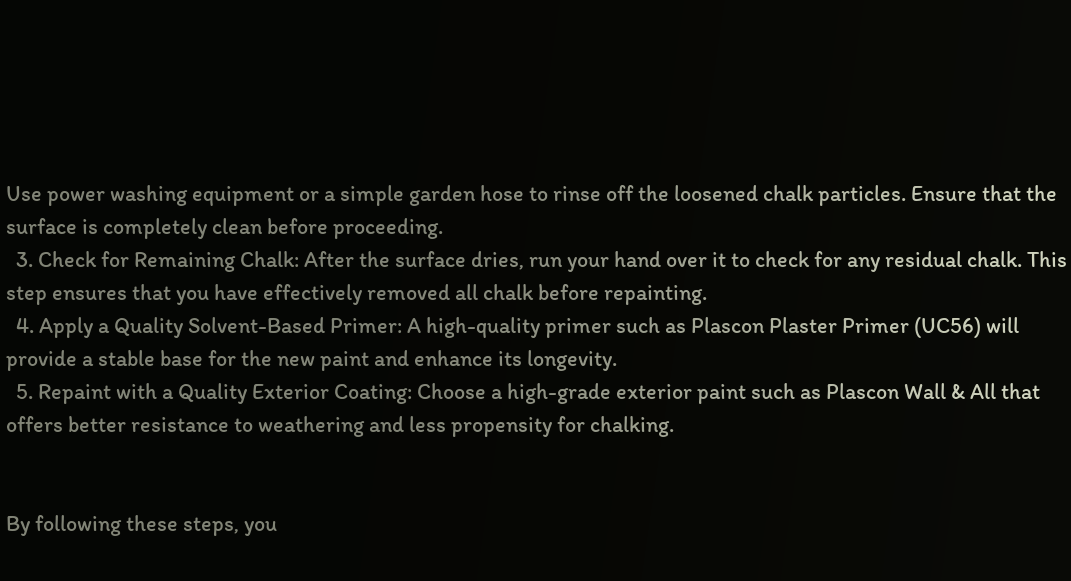Use power washing equipment or a simple garden hose to rinse off the loosened chalk particles. Ensure that the surface is completely clean before proceeding.
  3. Check for Remaining Chalk: After the surface dries, run your hand over it to check for any residual chalk. This step ensures that you have effectively removed all chalk before repainting.
  4. Apply a Quality Solvent-Based Primer: A high-quality primer such as Plascon Plaster Primer (UC56) will provide a stable base for the new paint and enhance its longevity.
  5. Repaint with a Quality Exterior Coating: Choose a high-grade exterior paint such as Plascon Wall & All that offers better resistance to weathering and less propensity for chalking.


By following these steps, you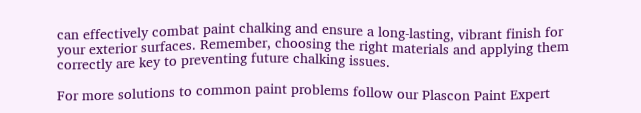can effectively combat paint chalking and ensure a long-lasting, vibrant finish for your exterior surfaces. Remember, choosing the right materials and applying them correctly are key to preventing future chalking issues.

For more solutions to common paint problems follow our Plascon Paint Expert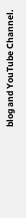blog and YouTube Channel.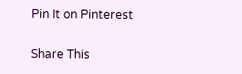Pin It on Pinterest

Share This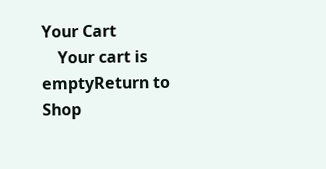Your Cart
    Your cart is emptyReturn to Shop